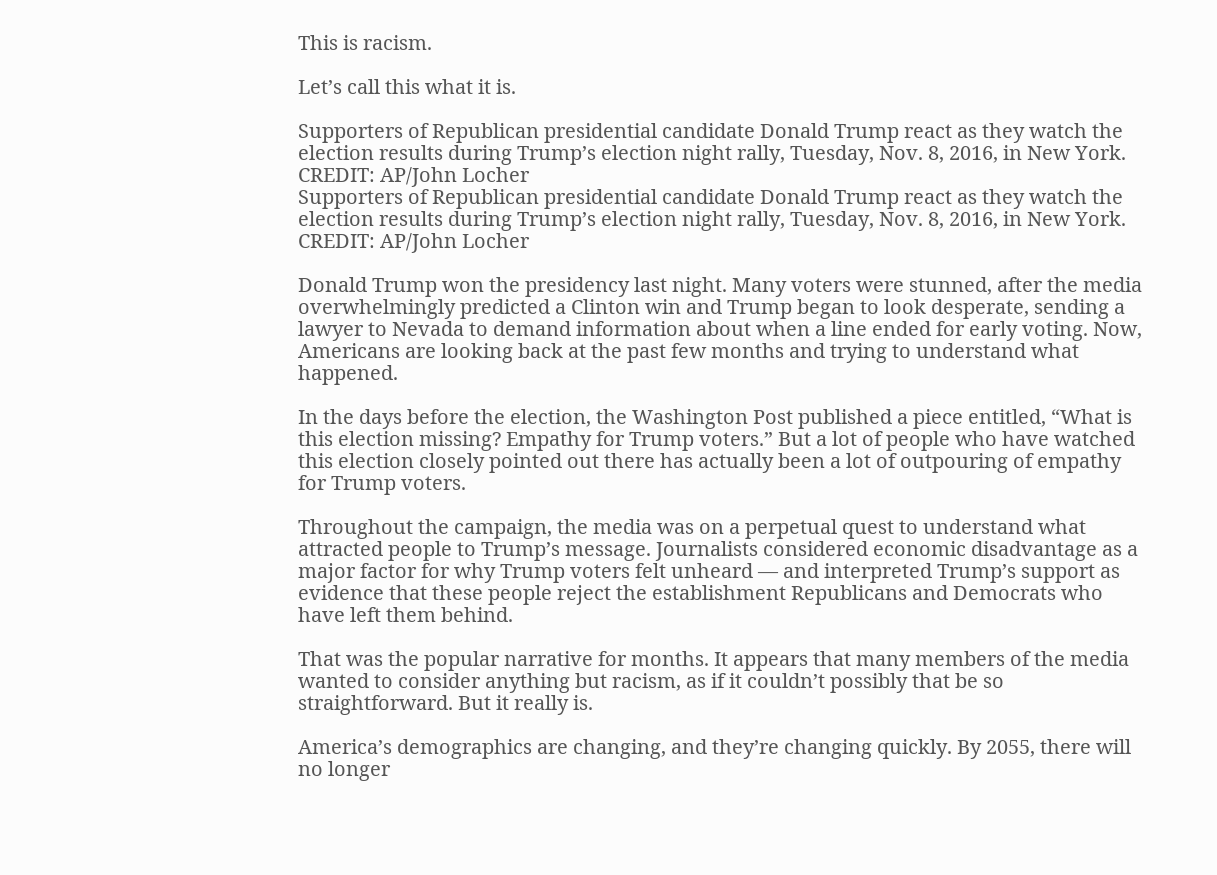This is racism.

Let’s call this what it is.

Supporters of Republican presidential candidate Donald Trump react as they watch the election results during Trump’s election night rally, Tuesday, Nov. 8, 2016, in New York. CREDIT: AP/John Locher
Supporters of Republican presidential candidate Donald Trump react as they watch the election results during Trump’s election night rally, Tuesday, Nov. 8, 2016, in New York. CREDIT: AP/John Locher

Donald Trump won the presidency last night. Many voters were stunned, after the media overwhelmingly predicted a Clinton win and Trump began to look desperate, sending a lawyer to Nevada to demand information about when a line ended for early voting. Now, Americans are looking back at the past few months and trying to understand what happened.

In the days before the election, the Washington Post published a piece entitled, “What is this election missing? Empathy for Trump voters.” But a lot of people who have watched this election closely pointed out there has actually been a lot of outpouring of empathy for Trump voters.

Throughout the campaign, the media was on a perpetual quest to understand what attracted people to Trump’s message. Journalists considered economic disadvantage as a major factor for why Trump voters felt unheard — and interpreted Trump’s support as evidence that these people reject the establishment Republicans and Democrats who have left them behind.

That was the popular narrative for months. It appears that many members of the media wanted to consider anything but racism, as if it couldn’t possibly that be so straightforward. But it really is.

America’s demographics are changing, and they’re changing quickly. By 2055, there will no longer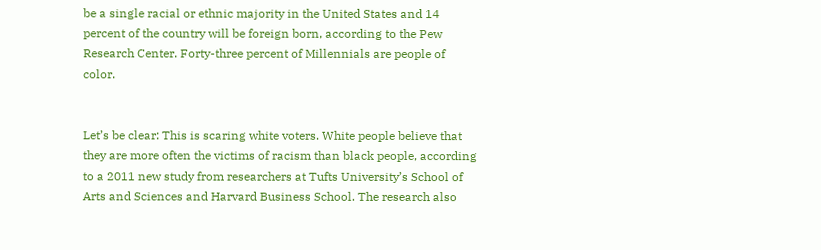be a single racial or ethnic majority in the United States and 14 percent of the country will be foreign born, according to the Pew Research Center. Forty-three percent of Millennials are people of color.


Let’s be clear: This is scaring white voters. White people believe that they are more often the victims of racism than black people, according to a 2011 new study from researchers at Tufts University’s School of Arts and Sciences and Harvard Business School. The research also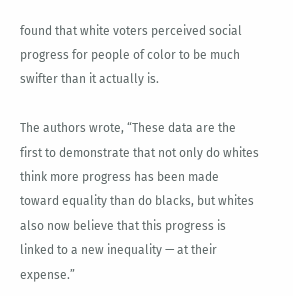found that white voters perceived social progress for people of color to be much swifter than it actually is.

The authors wrote, “These data are the first to demonstrate that not only do whites think more progress has been made toward equality than do blacks, but whites also now believe that this progress is linked to a new inequality — at their expense.”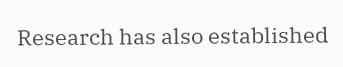Research has also established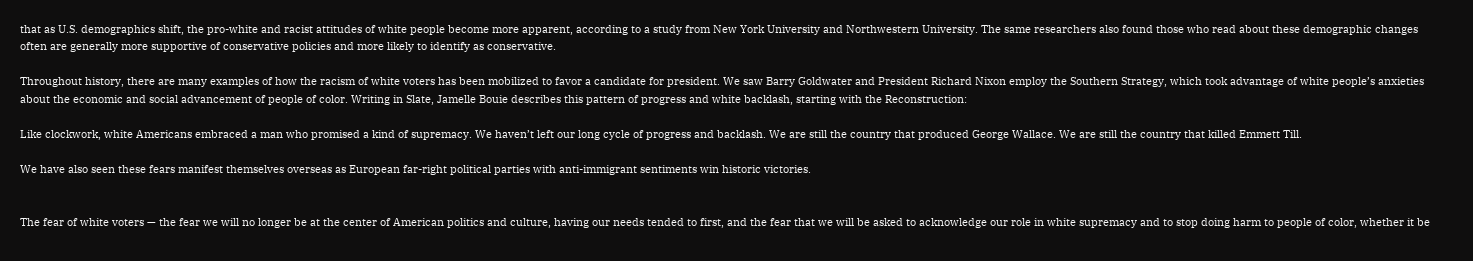that as U.S. demographics shift, the pro-white and racist attitudes of white people become more apparent, according to a study from New York University and Northwestern University. The same researchers also found those who read about these demographic changes often are generally more supportive of conservative policies and more likely to identify as conservative.

Throughout history, there are many examples of how the racism of white voters has been mobilized to favor a candidate for president. We saw Barry Goldwater and President Richard Nixon employ the Southern Strategy, which took advantage of white people’s anxieties about the economic and social advancement of people of color. Writing in Slate, Jamelle Bouie describes this pattern of progress and white backlash, starting with the Reconstruction:

Like clockwork, white Americans embraced a man who promised a kind of supremacy. We haven’t left our long cycle of progress and backlash. We are still the country that produced George Wallace. We are still the country that killed Emmett Till.

We have also seen these fears manifest themselves overseas as European far-right political parties with anti-immigrant sentiments win historic victories.


The fear of white voters — the fear we will no longer be at the center of American politics and culture, having our needs tended to first, and the fear that we will be asked to acknowledge our role in white supremacy and to stop doing harm to people of color, whether it be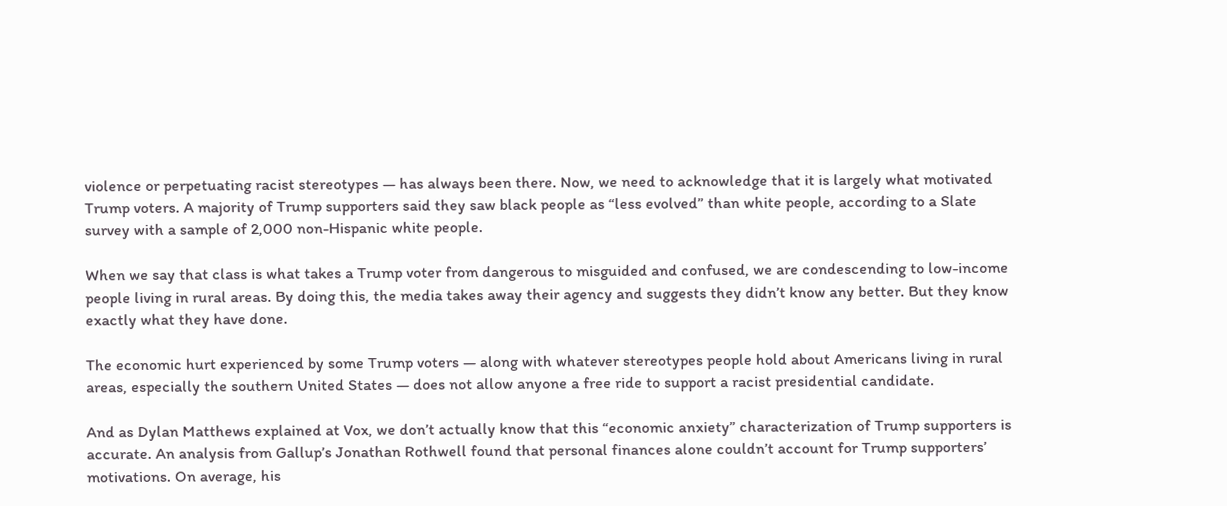violence or perpetuating racist stereotypes — has always been there. Now, we need to acknowledge that it is largely what motivated Trump voters. A majority of Trump supporters said they saw black people as “less evolved” than white people, according to a Slate survey with a sample of 2,000 non-Hispanic white people.

When we say that class is what takes a Trump voter from dangerous to misguided and confused, we are condescending to low-income people living in rural areas. By doing this, the media takes away their agency and suggests they didn’t know any better. But they know exactly what they have done.

The economic hurt experienced by some Trump voters — along with whatever stereotypes people hold about Americans living in rural areas, especially the southern United States — does not allow anyone a free ride to support a racist presidential candidate.

And as Dylan Matthews explained at Vox, we don’t actually know that this “economic anxiety” characterization of Trump supporters is accurate. An analysis from Gallup’s Jonathan Rothwell found that personal finances alone couldn’t account for Trump supporters’ motivations. On average, his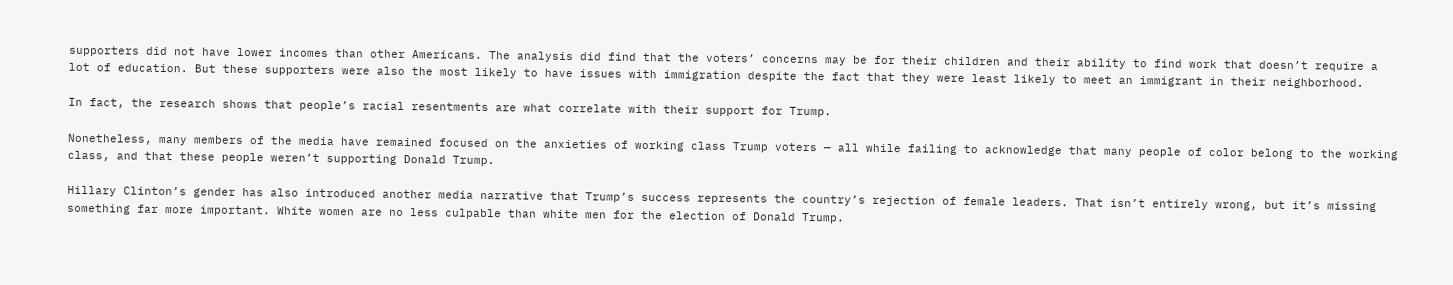supporters did not have lower incomes than other Americans. The analysis did find that the voters’ concerns may be for their children and their ability to find work that doesn’t require a lot of education. But these supporters were also the most likely to have issues with immigration despite the fact that they were least likely to meet an immigrant in their neighborhood.

In fact, the research shows that people’s racial resentments are what correlate with their support for Trump.

Nonetheless, many members of the media have remained focused on the anxieties of working class Trump voters — all while failing to acknowledge that many people of color belong to the working class, and that these people weren’t supporting Donald Trump.

Hillary Clinton’s gender has also introduced another media narrative that Trump’s success represents the country’s rejection of female leaders. That isn’t entirely wrong, but it’s missing something far more important. White women are no less culpable than white men for the election of Donald Trump.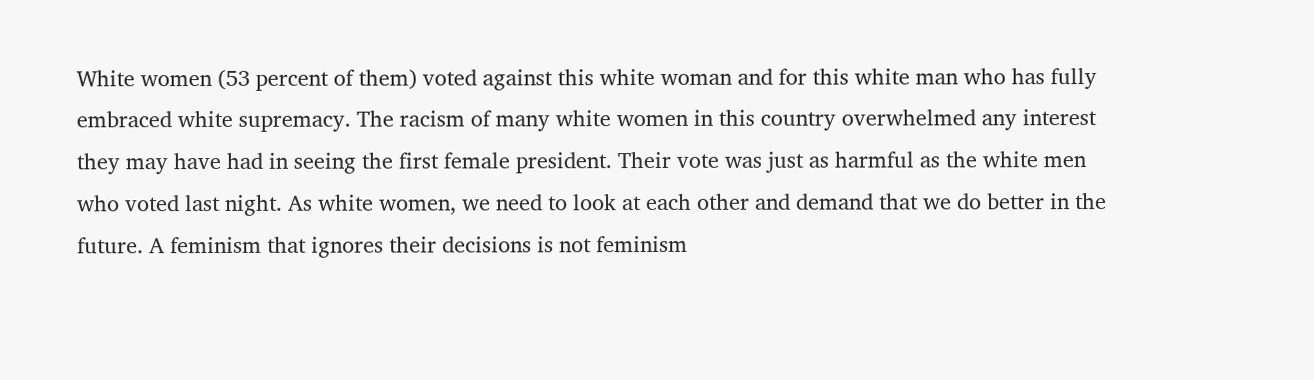White women (53 percent of them) voted against this white woman and for this white man who has fully embraced white supremacy. The racism of many white women in this country overwhelmed any interest they may have had in seeing the first female president. Their vote was just as harmful as the white men who voted last night. As white women, we need to look at each other and demand that we do better in the future. A feminism that ignores their decisions is not feminism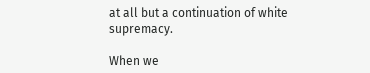at all but a continuation of white supremacy.

When we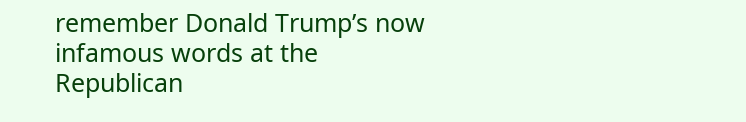remember Donald Trump’s now infamous words at the Republican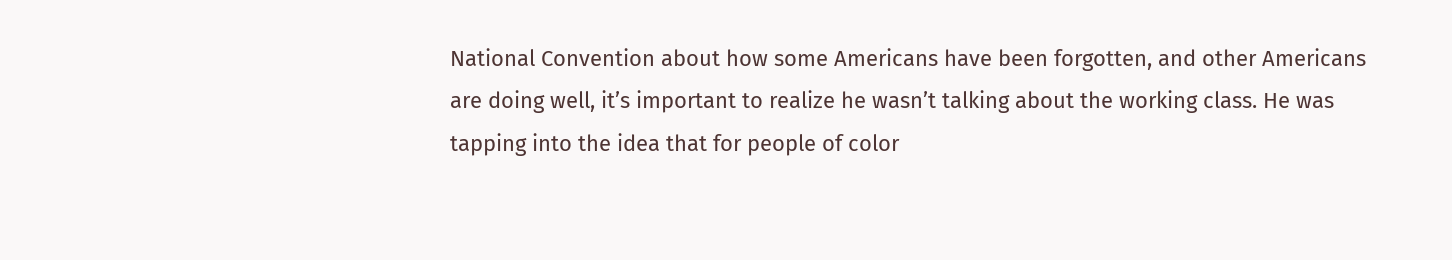National Convention about how some Americans have been forgotten, and other Americans are doing well, it’s important to realize he wasn’t talking about the working class. He was tapping into the idea that for people of color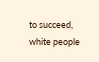to succeed, white people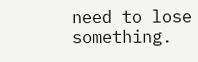need to lose something.